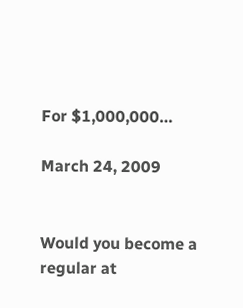For $1,000,000…

March 24, 2009


Would you become a regular at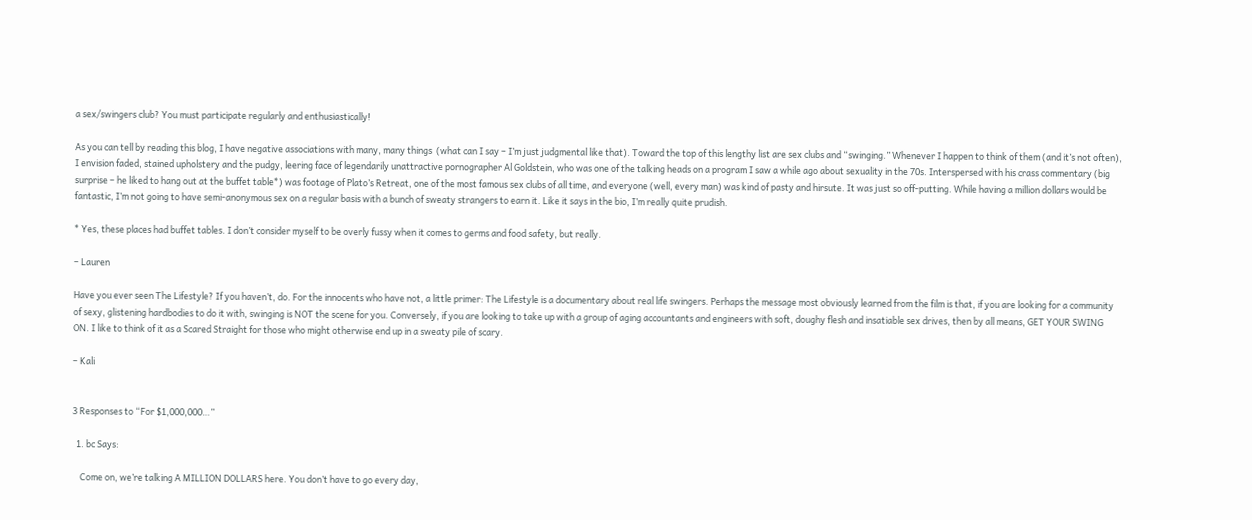a sex/swingers club? You must participate regularly and enthusiastically!

As you can tell by reading this blog, I have negative associations with many, many things  (what can I say – I’m just judgmental like that). Toward the top of this lengthy list are sex clubs and “swinging.” Whenever I happen to think of them (and it’s not often), I envision faded, stained upholstery and the pudgy, leering face of legendarily unattractive pornographer Al Goldstein, who was one of the talking heads on a program I saw a while ago about sexuality in the 70s. Interspersed with his crass commentary (big surprise – he liked to hang out at the buffet table*) was footage of Plato’s Retreat, one of the most famous sex clubs of all time, and everyone (well, every man) was kind of pasty and hirsute. It was just so off-putting. While having a million dollars would be fantastic, I’m not going to have semi-anonymous sex on a regular basis with a bunch of sweaty strangers to earn it. Like it says in the bio, I’m really quite prudish.

* Yes, these places had buffet tables. I don’t consider myself to be overly fussy when it comes to germs and food safety, but really.

– Lauren

Have you ever seen The Lifestyle? If you haven’t, do. For the innocents who have not, a little primer: The Lifestyle is a documentary about real life swingers. Perhaps the message most obviously learned from the film is that, if you are looking for a community of sexy, glistening hardbodies to do it with, swinging is NOT the scene for you. Conversely, if you are looking to take up with a group of aging accountants and engineers with soft, doughy flesh and insatiable sex drives, then by all means, GET YOUR SWING ON. I like to think of it as a Scared Straight for those who might otherwise end up in a sweaty pile of scary.

– Kali


3 Responses to “For $1,000,000…”

  1. bc Says:

    Come on, we’re talking A MILLION DOLLARS here. You don’t have to go every day,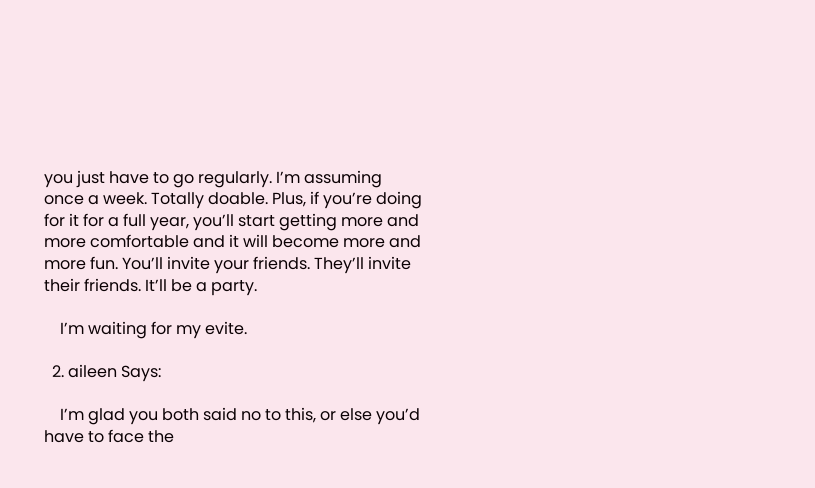you just have to go regularly. I’m assuming once a week. Totally doable. Plus, if you’re doing for it for a full year, you’ll start getting more and more comfortable and it will become more and more fun. You’ll invite your friends. They’ll invite their friends. It’ll be a party.

    I’m waiting for my evite.

  2. aileen Says:

    I’m glad you both said no to this, or else you’d have to face the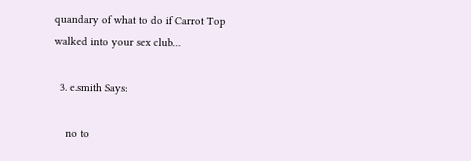quandary of what to do if Carrot Top walked into your sex club…

  3. e.smith Says:

    no to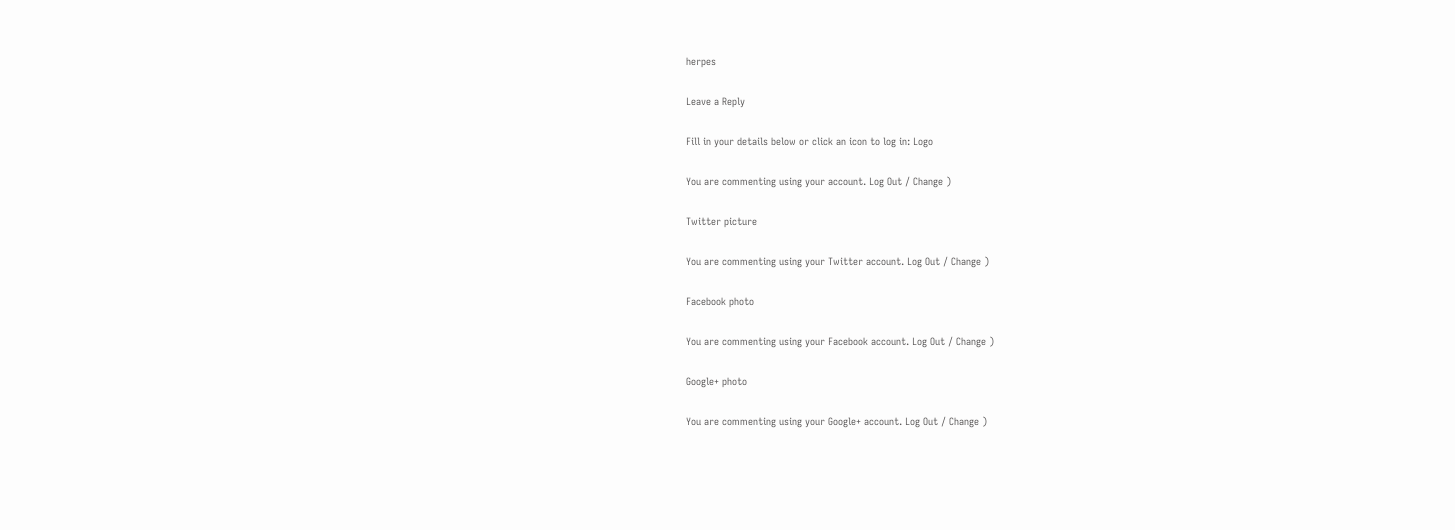herpes

Leave a Reply

Fill in your details below or click an icon to log in: Logo

You are commenting using your account. Log Out / Change )

Twitter picture

You are commenting using your Twitter account. Log Out / Change )

Facebook photo

You are commenting using your Facebook account. Log Out / Change )

Google+ photo

You are commenting using your Google+ account. Log Out / Change )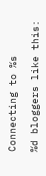Connecting to %s

%d bloggers like this: